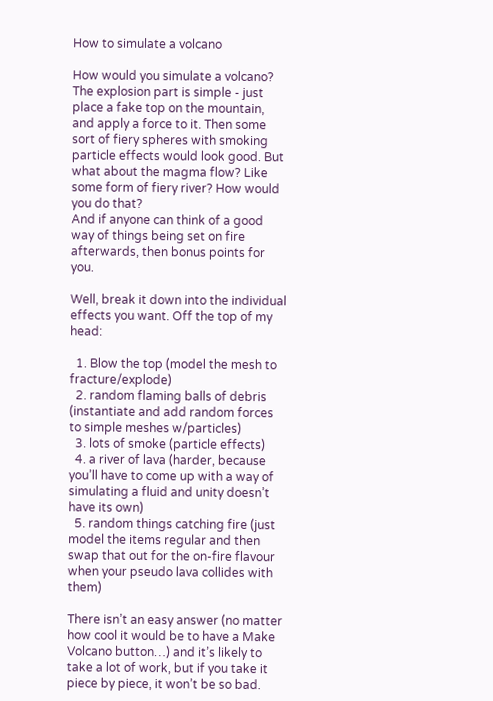How to simulate a volcano

How would you simulate a volcano? The explosion part is simple - just place a fake top on the mountain, and apply a force to it. Then some sort of fiery spheres with smoking particle effects would look good. But what about the magma flow? Like some form of fiery river? How would you do that?
And if anyone can think of a good way of things being set on fire afterwards, then bonus points for you.

Well, break it down into the individual effects you want. Off the top of my head:

  1. Blow the top (model the mesh to fracture/explode)
  2. random flaming balls of debris (instantiate and add random forces to simple meshes w/particles)
  3. lots of smoke (particle effects)
  4. a river of lava (harder, because you’ll have to come up with a way of simulating a fluid and unity doesn’t have its own)
  5. random things catching fire (just model the items regular and then swap that out for the on-fire flavour when your pseudo lava collides with them)

There isn’t an easy answer (no matter how cool it would be to have a Make Volcano button…) and it’s likely to take a lot of work, but if you take it piece by piece, it won’t be so bad.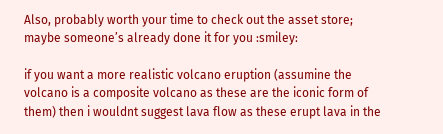Also, probably worth your time to check out the asset store; maybe someone’s already done it for you :smiley:

if you want a more realistic volcano eruption (assumine the volcano is a composite volcano as these are the iconic form of them) then i wouldnt suggest lava flow as these erupt lava in the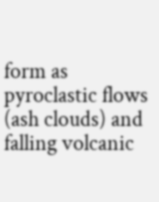form as pyroclastic flows (ash clouds) and falling volcanic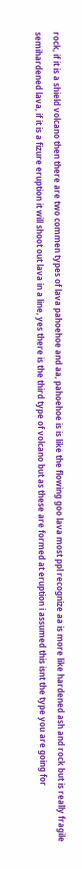rock, if it is a shield volcano then there are two commen types of lava pahoehoe and aa, pahoehoe is is like the flowing goo lava most ppl recognize aa is more like hardened ash and rock but is really fragile semihardened lava, if it is a fizure eruption it will shoot out lava in a line, yes there is the third type of volcano but as these are formed at eruption i assumed this isnt the type you are going for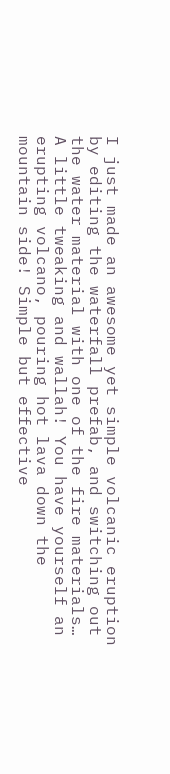I just made an awesome yet simple volcanic eruption by editing the waterfall prefab, and switching out the water material with one of the fire materials… A little tweaking and wallah! You have yourself an erupting volcano, pouring hot lava down the mountain side! Simple but effective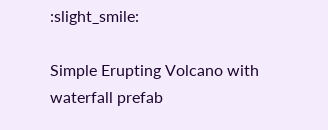:slight_smile:

Simple Erupting Volcano with waterfall prefab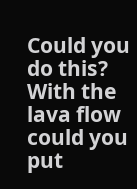Could you do this? With the lava flow could you put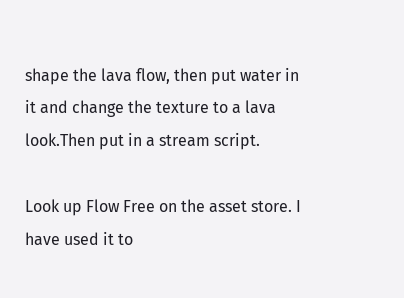shape the lava flow, then put water in it and change the texture to a lava look.Then put in a stream script.

Look up Flow Free on the asset store. I have used it to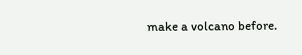make a volcano before.